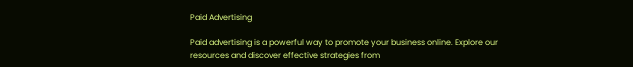Paid Advertising

Paid advertising is a powerful way to promote your business online. Explore our resources and discover effective strategies from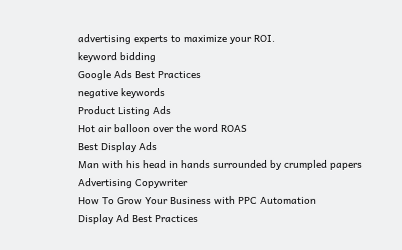advertising experts to maximize your ROI.
keyword bidding
Google Ads Best Practices
negative keywords
Product Listing Ads
Hot air balloon over the word ROAS
Best Display Ads
Man with his head in hands surrounded by crumpled papers
Advertising Copywriter
How To Grow Your Business with PPC Automation
Display Ad Best Practices